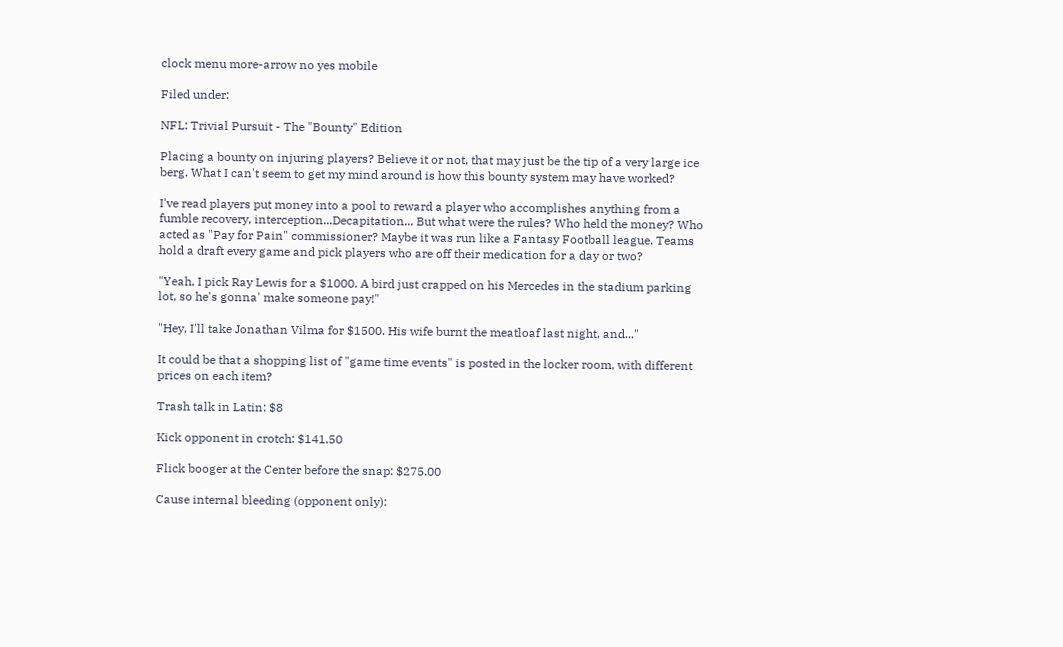clock menu more-arrow no yes mobile

Filed under:

NFL: Trivial Pursuit - The "Bounty" Edition

Placing a bounty on injuring players? Believe it or not, that may just be the tip of a very large ice berg. What I can't seem to get my mind around is how this bounty system may have worked?

I've read players put money into a pool to reward a player who accomplishes anything from a fumble recovery, interception...Decapitation... But what were the rules? Who held the money? Who acted as "Pay for Pain" commissioner? Maybe it was run like a Fantasy Football league. Teams hold a draft every game and pick players who are off their medication for a day or two?

"Yeah, I pick Ray Lewis for a $1000. A bird just crapped on his Mercedes in the stadium parking lot, so he's gonna' make someone pay!"

"Hey, I'll take Jonathan Vilma for $1500. His wife burnt the meatloaf last night, and..."

It could be that a shopping list of "game time events" is posted in the locker room, with different prices on each item?

Trash talk in Latin: $8

Kick opponent in crotch: $141.50

Flick booger at the Center before the snap: $275.00

Cause internal bleeding (opponent only):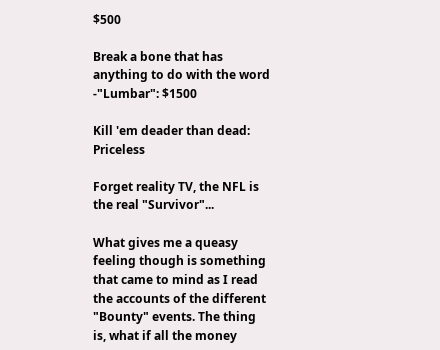$500

Break a bone that has anything to do with the word -"Lumbar": $1500

Kill 'em deader than dead: Priceless

Forget reality TV, the NFL is the real "Survivor"...

What gives me a queasy feeling though is something that came to mind as I read the accounts of the different "Bounty" events. The thing is, what if all the money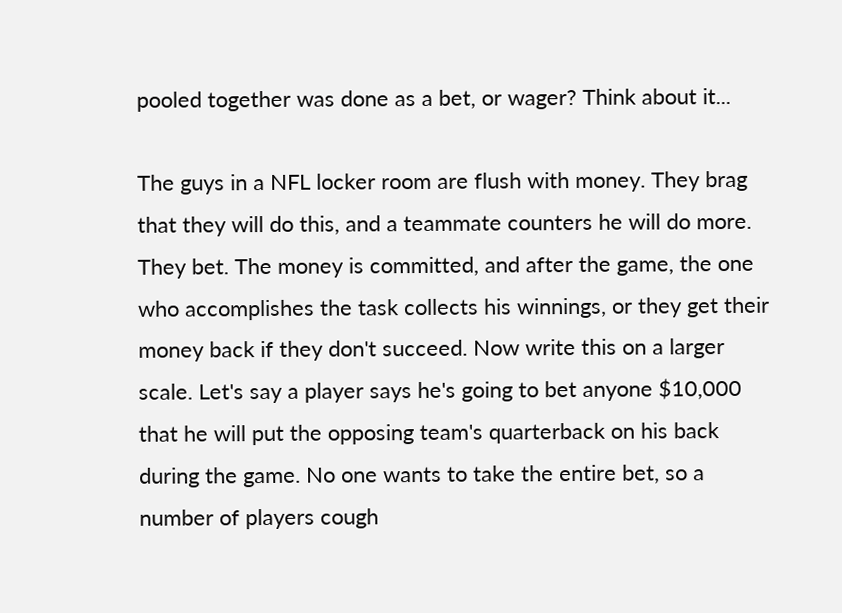pooled together was done as a bet, or wager? Think about it...

The guys in a NFL locker room are flush with money. They brag that they will do this, and a teammate counters he will do more. They bet. The money is committed, and after the game, the one who accomplishes the task collects his winnings, or they get their money back if they don't succeed. Now write this on a larger scale. Let's say a player says he's going to bet anyone $10,000 that he will put the opposing team's quarterback on his back during the game. No one wants to take the entire bet, so a number of players cough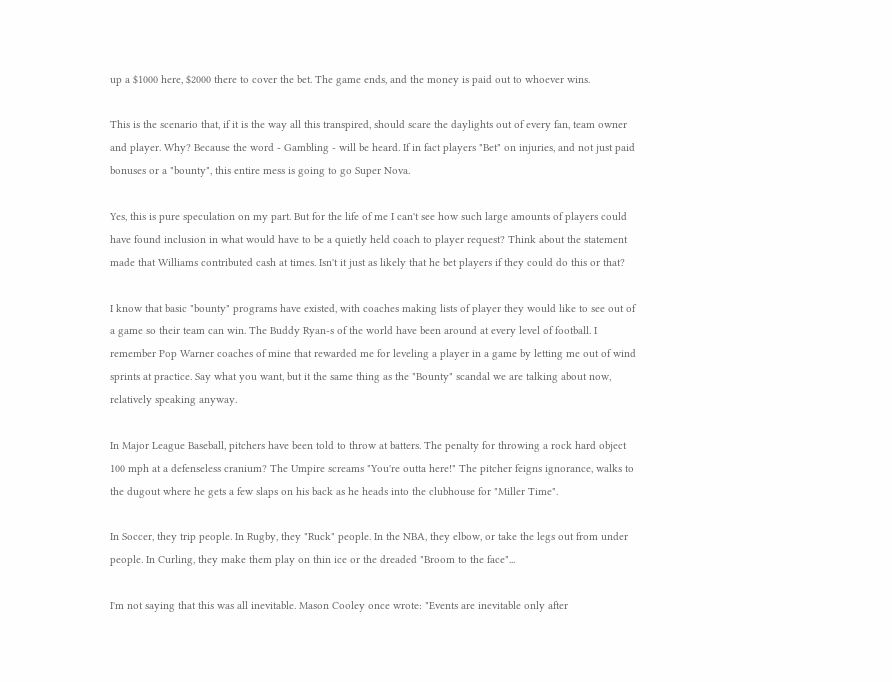up a $1000 here, $2000 there to cover the bet. The game ends, and the money is paid out to whoever wins.

This is the scenario that, if it is the way all this transpired, should scare the daylights out of every fan, team owner and player. Why? Because the word - Gambling - will be heard. If in fact players "Bet" on injuries, and not just paid bonuses or a "bounty", this entire mess is going to go Super Nova.

Yes, this is pure speculation on my part. But for the life of me I can't see how such large amounts of players could have found inclusion in what would have to be a quietly held coach to player request? Think about the statement made that Williams contributed cash at times. Isn't it just as likely that he bet players if they could do this or that?

I know that basic "bounty" programs have existed, with coaches making lists of player they would like to see out of a game so their team can win. The Buddy Ryan-s of the world have been around at every level of football. I remember Pop Warner coaches of mine that rewarded me for leveling a player in a game by letting me out of wind sprints at practice. Say what you want, but it the same thing as the "Bounty" scandal we are talking about now, relatively speaking anyway.

In Major League Baseball, pitchers have been told to throw at batters. The penalty for throwing a rock hard object 100 mph at a defenseless cranium? The Umpire screams "You're outta here!" The pitcher feigns ignorance, walks to the dugout where he gets a few slaps on his back as he heads into the clubhouse for "Miller Time".

In Soccer, they trip people. In Rugby, they "Ruck" people. In the NBA, they elbow, or take the legs out from under people. In Curling, they make them play on thin ice or the dreaded "Broom to the face"...

I'm not saying that this was all inevitable. Mason Cooley once wrote: "Events are inevitable only after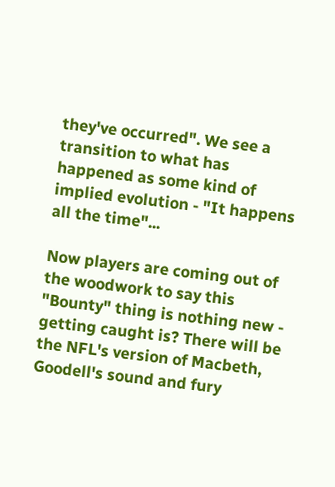they've occurred". We see a transition to what has happened as some kind of implied evolution - "It happens all the time"...

Now players are coming out of the woodwork to say this "Bounty" thing is nothing new - getting caught is? There will be the NFL's version of Macbeth, Goodell's sound and fury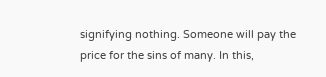signifying nothing. Someone will pay the price for the sins of many. In this,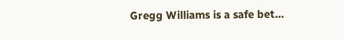Gregg Williams is a safe bet...